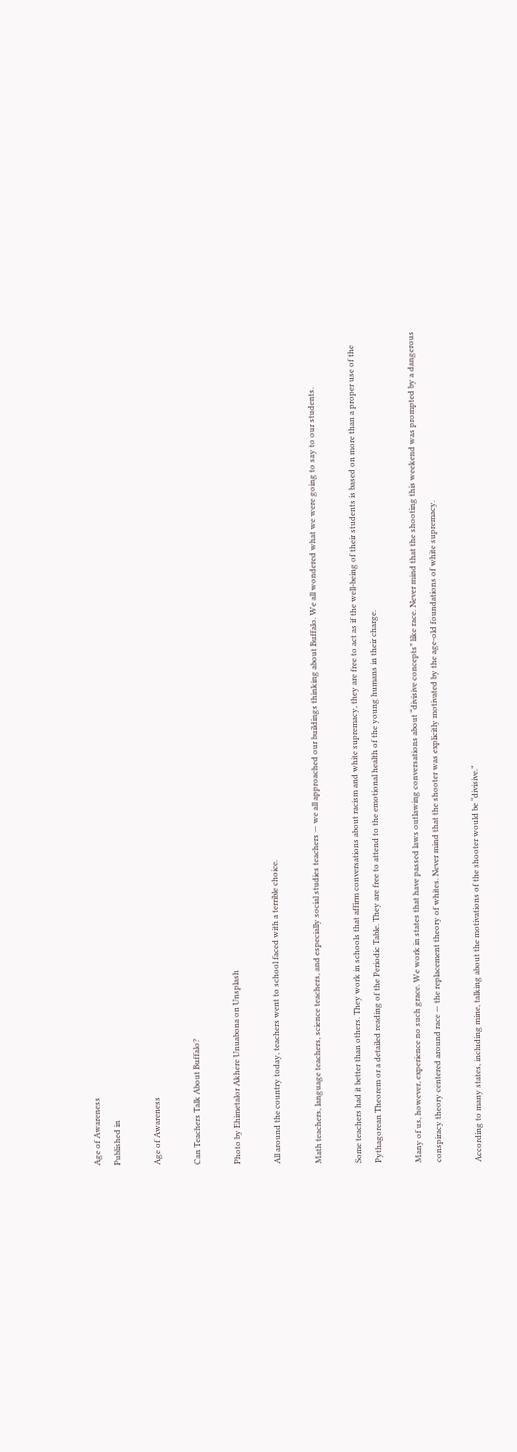Age of Awareness
Published in

Age of Awareness

Can Teachers Talk About Buffalo?

Photo by Ehimetalor Akhere Unuabona on Unsplash

All around the country today, teachers went to school faced with a terrible choice.

Math teachers, language teachers, science teachers, and especially social studies teachers — we all approached our buildings thinking about Buffalo. We all wondered what we were going to say to our students.

Some teachers had it better than others. They work in schools that affirm conversations about racism and white supremacy, they are free to act as if the well-being of their students is based on more than a proper use of the Pythagorean Theorem or a detailed reading of the Periodic Table. They are free to attend to the emotional health of the young humans in their charge.

Many of us, however, experience no such grace. We work in states that have passed laws outlawing conversations about “divisive concepts” like race. Never mind that the shooting this weekend was prompted by a dangerous conspiracy theory centered around race — the replacement theory of whites. Never mind that the shooter was explicitly motivated by the age-old foundations of white supremacy.

According to many states, including mine, talking about the motivations of the shooter would be “divisive.”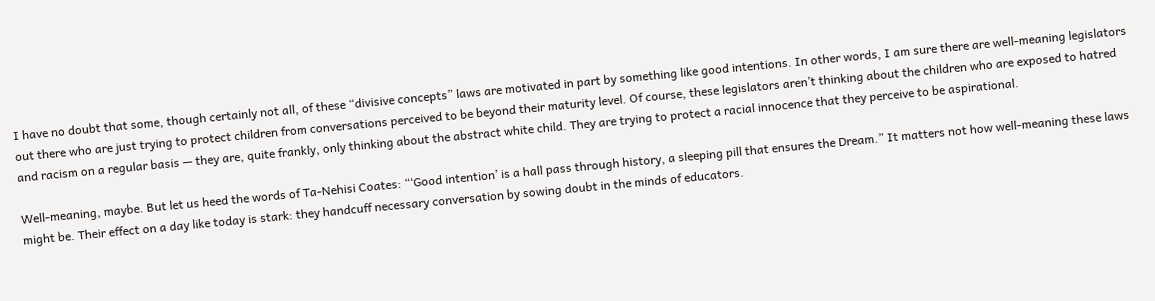I have no doubt that some, though certainly not all, of these “divisive concepts” laws are motivated in part by something like good intentions. In other words, I am sure there are well-meaning legislators out there who are just trying to protect children from conversations perceived to be beyond their maturity level. Of course, these legislators aren’t thinking about the children who are exposed to hatred and racism on a regular basis — they are, quite frankly, only thinking about the abstract white child. They are trying to protect a racial innocence that they perceive to be aspirational.

Well-meaning, maybe. But let us heed the words of Ta-Nehisi Coates: “‘Good intention’ is a hall pass through history, a sleeping pill that ensures the Dream.” It matters not how well-meaning these laws might be. Their effect on a day like today is stark: they handcuff necessary conversation by sowing doubt in the minds of educators.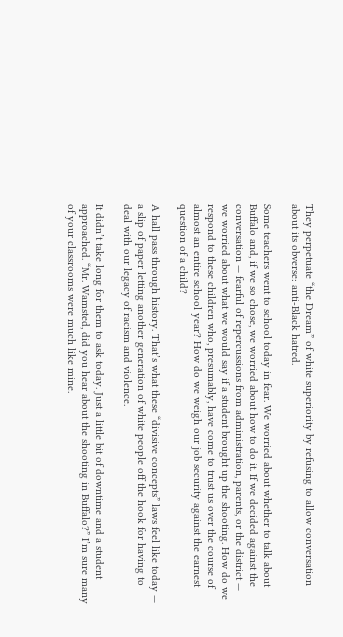They perpetuate “the Dream” of white superiority by refusing to allow conversation about its obverse: anti-Black hatred.

Some teachers went to school today in fear. We worried about whether to talk about Buffalo and, if we so chose, we worried about how to do it. If we decided against the conversation — fearful of repercussions from administration, parents, or the district — we worried about what we would say if a student brought up the shooting. How do we respond to these children who, presumably, have come to trust us over the course of almost an entire school year? How do we weigh our job security against the earnest question of a child?

A hall pass through history. That’s what these “divisive concepts” laws feel like today — a slip of paper letting another generation of white people off the hook for having to deal with our legacy of racism and violence.

It didn’t take long for them to ask today. Just a little bit of downtime and a student approached. “Mr. Wamsted, did you hear about the shooting in Buffalo?” I’m sure many of your classrooms were much like mine.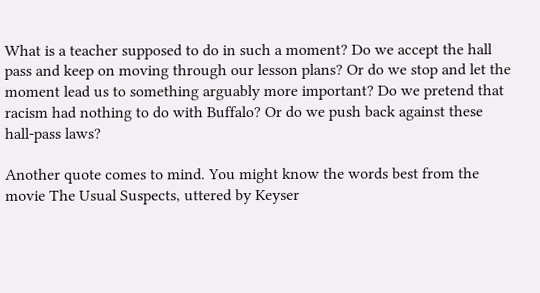What is a teacher supposed to do in such a moment? Do we accept the hall pass and keep on moving through our lesson plans? Or do we stop and let the moment lead us to something arguably more important? Do we pretend that racism had nothing to do with Buffalo? Or do we push back against these hall-pass laws?

Another quote comes to mind. You might know the words best from the movie The Usual Suspects, uttered by Keyser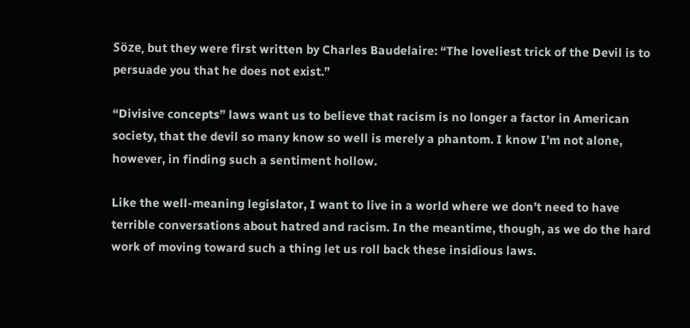Söze, but they were first written by Charles Baudelaire: “The loveliest trick of the Devil is to persuade you that he does not exist.”

“Divisive concepts” laws want us to believe that racism is no longer a factor in American society, that the devil so many know so well is merely a phantom. I know I’m not alone, however, in finding such a sentiment hollow.

Like the well-meaning legislator, I want to live in a world where we don’t need to have terrible conversations about hatred and racism. In the meantime, though, as we do the hard work of moving toward such a thing let us roll back these insidious laws.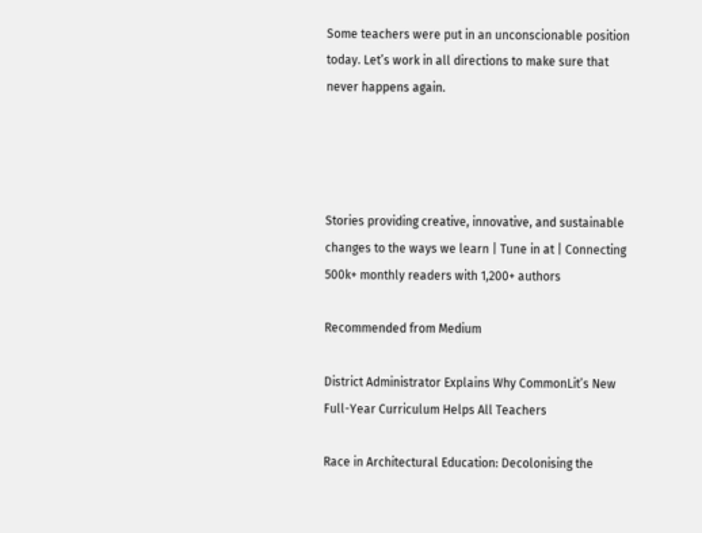Some teachers were put in an unconscionable position today. Let’s work in all directions to make sure that never happens again.




Stories providing creative, innovative, and sustainable changes to the ways we learn | Tune in at | Connecting 500k+ monthly readers with 1,200+ authors

Recommended from Medium

District Administrator Explains Why CommonLit’s New Full-Year Curriculum Helps All Teachers

Race in Architectural Education: Decolonising the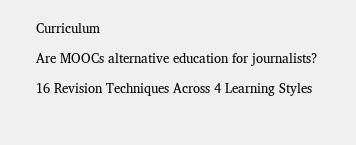Curriculum

Are MOOCs alternative education for journalists?

16 Revision Techniques Across 4 Learning Styles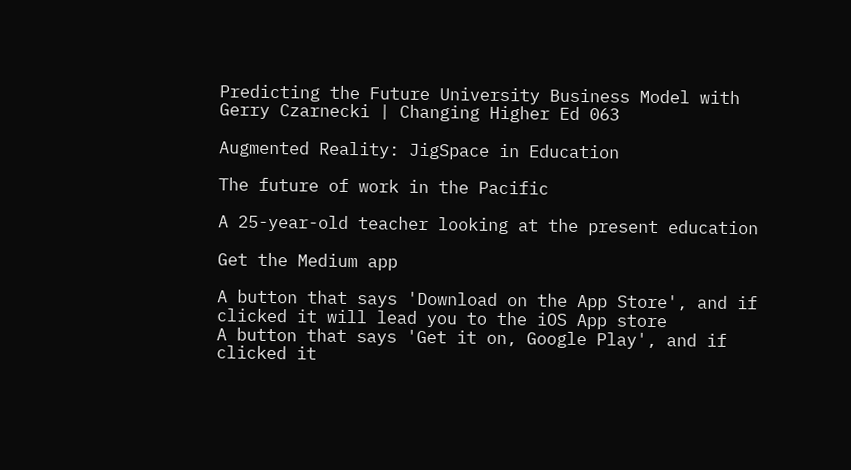Predicting the Future University Business Model with Gerry Czarnecki | Changing Higher Ed 063

Augmented Reality: JigSpace in Education

The future of work in the Pacific

A 25-year-old teacher looking at the present education

Get the Medium app

A button that says 'Download on the App Store', and if clicked it will lead you to the iOS App store
A button that says 'Get it on, Google Play', and if clicked it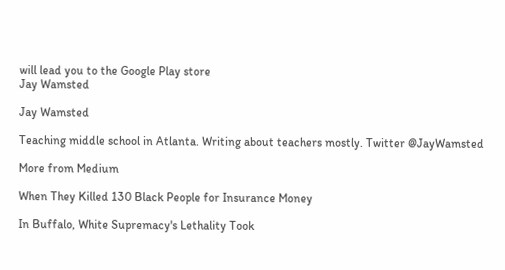will lead you to the Google Play store
Jay Wamsted

Jay Wamsted

Teaching middle school in Atlanta. Writing about teachers mostly. Twitter @JayWamsted

More from Medium

When They Killed 130 Black People for Insurance Money

In Buffalo, White Supremacy's Lethality Took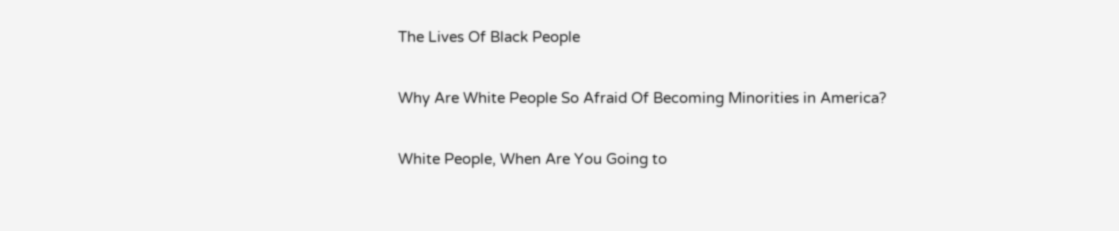The Lives Of Black People

Why Are White People So Afraid Of Becoming Minorities in America?

White People, When Are You Going to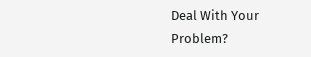Deal With Your Problem?